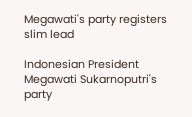Megawati's party registers slim lead

Indonesian President Megawati Sukarnoputri's party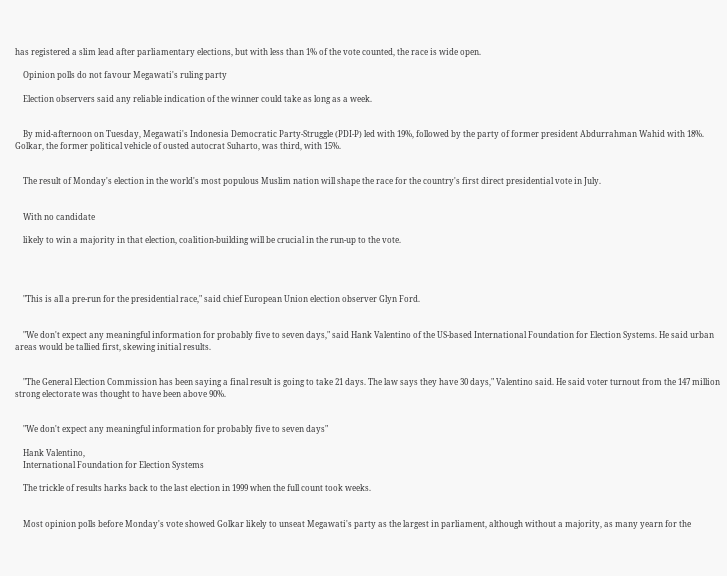has registered a slim lead after parliamentary elections, but with less than 1% of the vote counted, the race is wide open.

    Opinion polls do not favour Megawati's ruling party

    Election observers said any reliable indication of the winner could take as long as a week.


    By mid-afternoon on Tuesday, Megawati's Indonesia Democratic Party-Struggle (PDI-P) led with 19%, followed by the party of former president Abdurrahman Wahid with 18%. Golkar, the former political vehicle of ousted autocrat Suharto, was third, with 15%.


    The result of Monday's election in the world's most populous Muslim nation will shape the race for the country's first direct presidential vote in July.


    With no candidate

    likely to win a majority in that election, coalition-building will be crucial in the run-up to the vote.




    "This is all a pre-run for the presidential race," said chief European Union election observer Glyn Ford.


    "We don't expect any meaningful information for probably five to seven days," said Hank Valentino of the US-based International Foundation for Election Systems. He said urban areas would be tallied first, skewing initial results.


    "The General Election Commission has been saying a final result is going to take 21 days. The law says they have 30 days," Valentino said. He said voter turnout from the 147 million strong electorate was thought to have been above 90%.


    "We don't expect any meaningful information for probably five to seven days"

    Hank Valentino,
    International Foundation for Election Systems

    The trickle of results harks back to the last election in 1999 when the full count took weeks.


    Most opinion polls before Monday's vote showed Golkar likely to unseat Megawati's party as the largest in parliament, although without a majority, as many yearn for the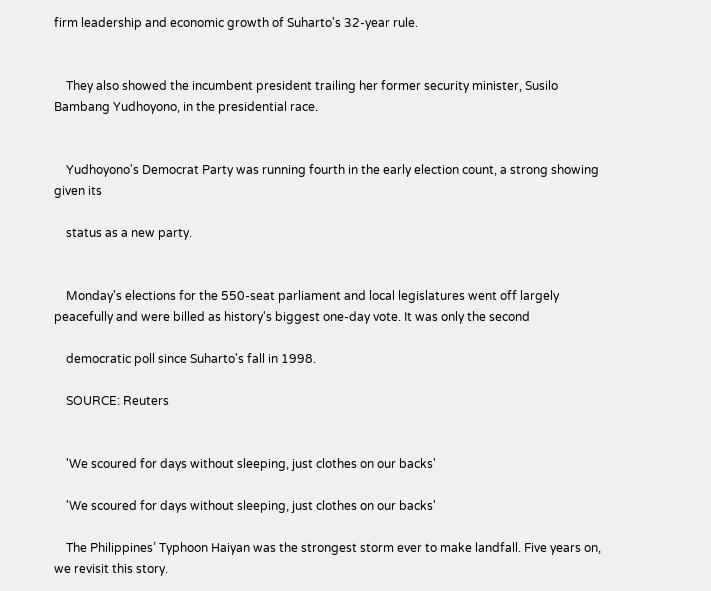firm leadership and economic growth of Suharto's 32-year rule.


    They also showed the incumbent president trailing her former security minister, Susilo Bambang Yudhoyono, in the presidential race.


    Yudhoyono's Democrat Party was running fourth in the early election count, a strong showing given its

    status as a new party.


    Monday's elections for the 550-seat parliament and local legislatures went off largely peacefully and were billed as history's biggest one-day vote. It was only the second

    democratic poll since Suharto's fall in 1998.

    SOURCE: Reuters


    'We scoured for days without sleeping, just clothes on our backs'

    'We scoured for days without sleeping, just clothes on our backs'

    The Philippines’ Typhoon Haiyan was the strongest storm ever to make landfall. Five years on, we revisit this story.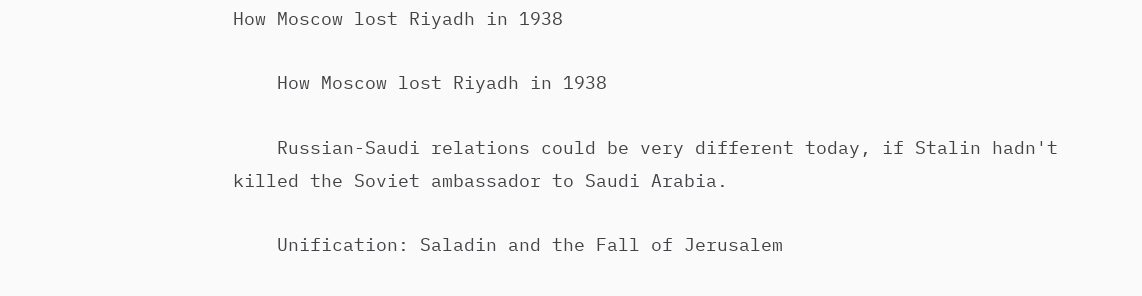How Moscow lost Riyadh in 1938

    How Moscow lost Riyadh in 1938

    Russian-Saudi relations could be very different today, if Stalin hadn't killed the Soviet ambassador to Saudi Arabia.

    Unification: Saladin and the Fall of Jerusalem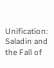Unification: Saladin and the Fall of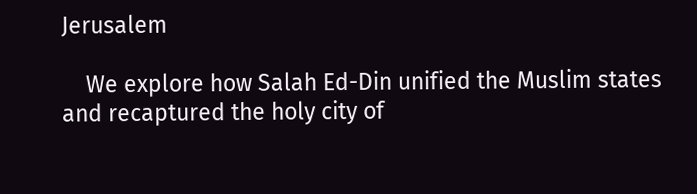Jerusalem

    We explore how Salah Ed-Din unified the Muslim states and recaptured the holy city of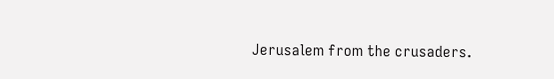Jerusalem from the crusaders.